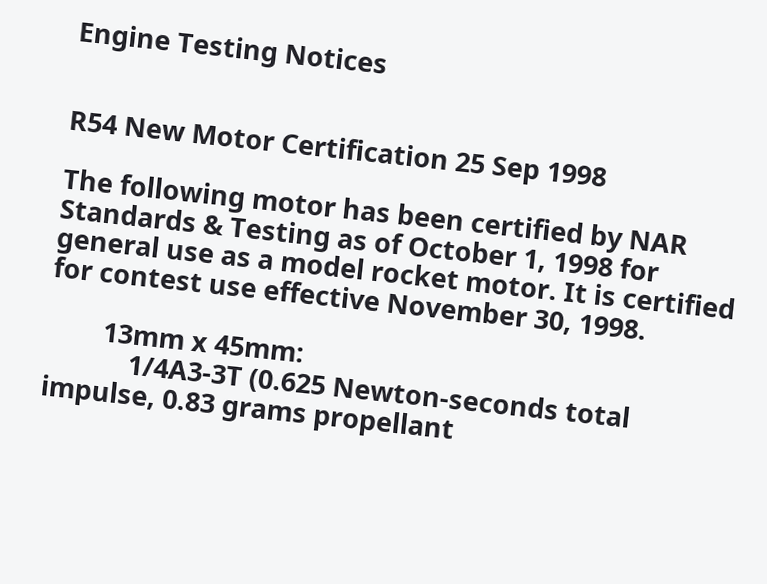Engine Testing Notices


R54 New Motor Certification 25 Sep 1998

The following motor has been certified by NAR Standards & Testing as of October 1, 1998 for general use as a model rocket motor. It is certified for contest use effective November 30, 1998.

        13mm x 45mm:
            1/4A3-3T (0.625 Newton-seconds total impulse, 0.83 grams propellant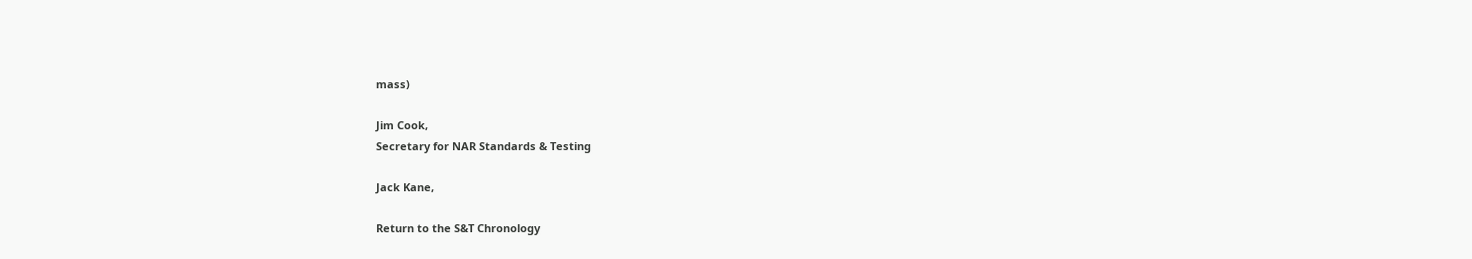mass)

Jim Cook,
Secretary for NAR Standards & Testing

Jack Kane,

Return to the S&T Chronology